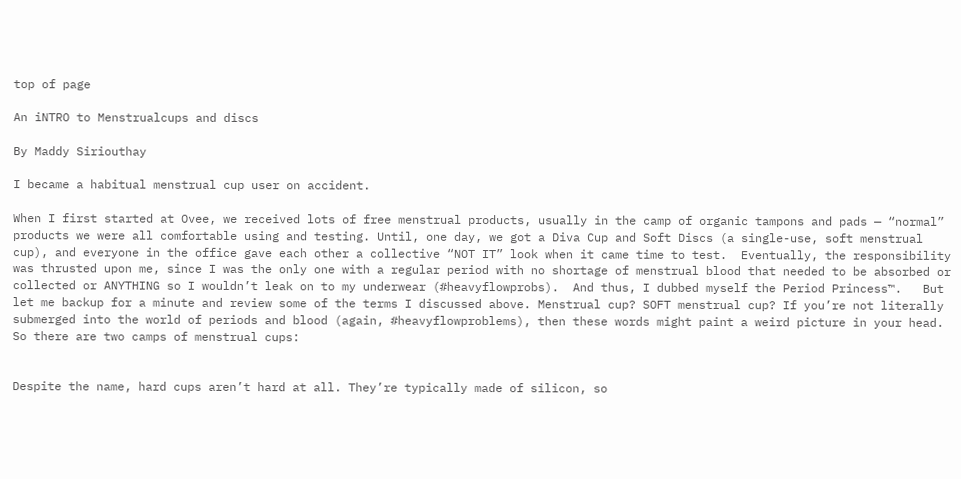top of page

An iNTRO to Menstrualcups and discs

By Maddy Siriouthay

I became a habitual menstrual cup user on accident.

When I first started at Ovee, we received lots of free menstrual products, usually in the camp of organic tampons and pads — “normal” products we were all comfortable using and testing. Until, one day, we got a Diva Cup and Soft Discs (a single-use, soft menstrual cup), and everyone in the office gave each other a collective “NOT IT” look when it came time to test.  Eventually, the responsibility was thrusted upon me, since I was the only one with a regular period with no shortage of menstrual blood that needed to be absorbed or collected or ANYTHING so I wouldn’t leak on to my underwear (#heavyflowprobs).  And thus, I dubbed myself the Period Princess™.   But let me backup for a minute and review some of the terms I discussed above. Menstrual cup? SOFT menstrual cup? If you’re not literally submerged into the world of periods and blood (again, #heavyflowproblems), then these words might paint a weird picture in your head.  So there are two camps of menstrual cups:


Despite the name, hard cups aren’t hard at all. They’re typically made of silicon, so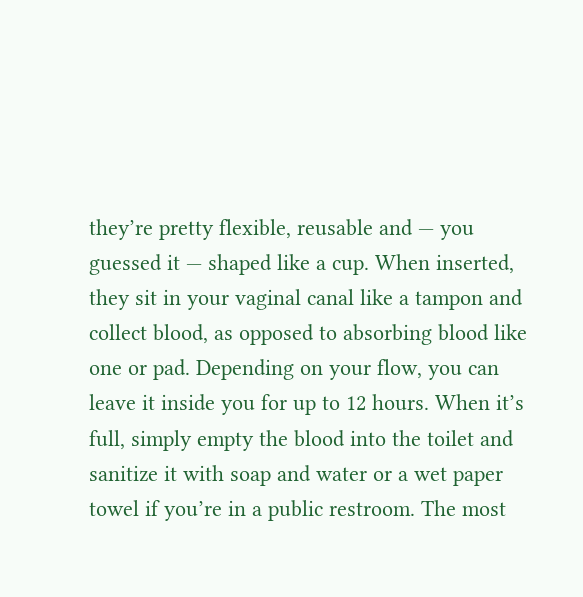they’re pretty flexible, reusable and — you guessed it — shaped like a cup. When inserted, they sit in your vaginal canal like a tampon and collect blood, as opposed to absorbing blood like one or pad. Depending on your flow, you can leave it inside you for up to 12 hours. When it’s full, simply empty the blood into the toilet and sanitize it with soap and water or a wet paper towel if you’re in a public restroom. The most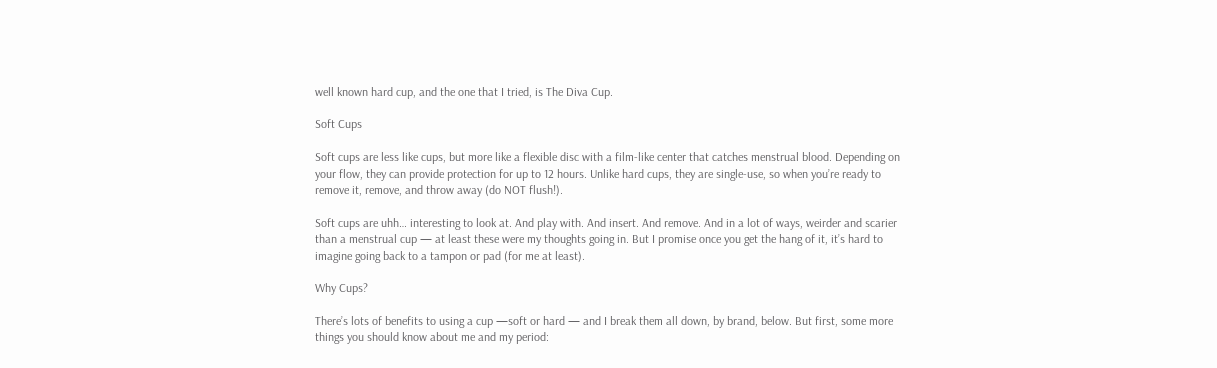well known hard cup, and the one that I tried, is The Diva Cup.

Soft Cups

Soft cups are less like cups, but more like a flexible disc with a film-like center that catches menstrual blood. Depending on your flow, they can provide protection for up to 12 hours. Unlike hard cups, they are single-use, so when you’re ready to remove it, remove, and throw away (do NOT flush!).

Soft cups are uhh… interesting to look at. And play with. And insert. And remove. And in a lot of ways, weirder and scarier than a menstrual cup — at least these were my thoughts going in. But I promise once you get the hang of it, it’s hard to imagine going back to a tampon or pad (for me at least).

Why Cups?

There’s lots of benefits to using a cup —soft or hard — and I break them all down, by brand, below. But first, some more things you should know about me and my period: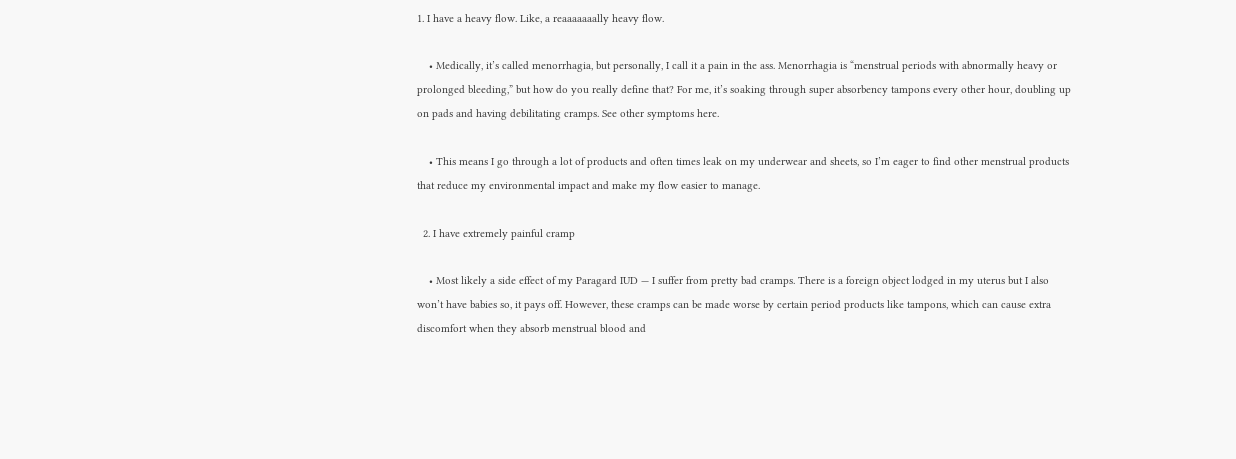1. I have a heavy flow. Like, a reaaaaaaally heavy flow.

    • Medically, it’s called menorrhagia, but personally, I call it a pain in the ass. Menorrhagia is “menstrual periods with abnormally heavy or prolonged bleeding,” but how do you really define that? For me, it’s soaking through super absorbency tampons every other hour, doubling up on pads and having debilitating cramps. See other symptoms here.

    • This means I go through a lot of products and often times leak on my underwear and sheets, so I’m eager to find other menstrual products that reduce my environmental impact and make my flow easier to manage.

  2. I have extremely painful cramp

    • Most likely a side effect of my Paragard IUD — I suffer from pretty bad cramps. There is a foreign object lodged in my uterus but I also won’t have babies so, it pays off. However, these cramps can be made worse by certain period products like tampons, which can cause extra discomfort when they absorb menstrual blood and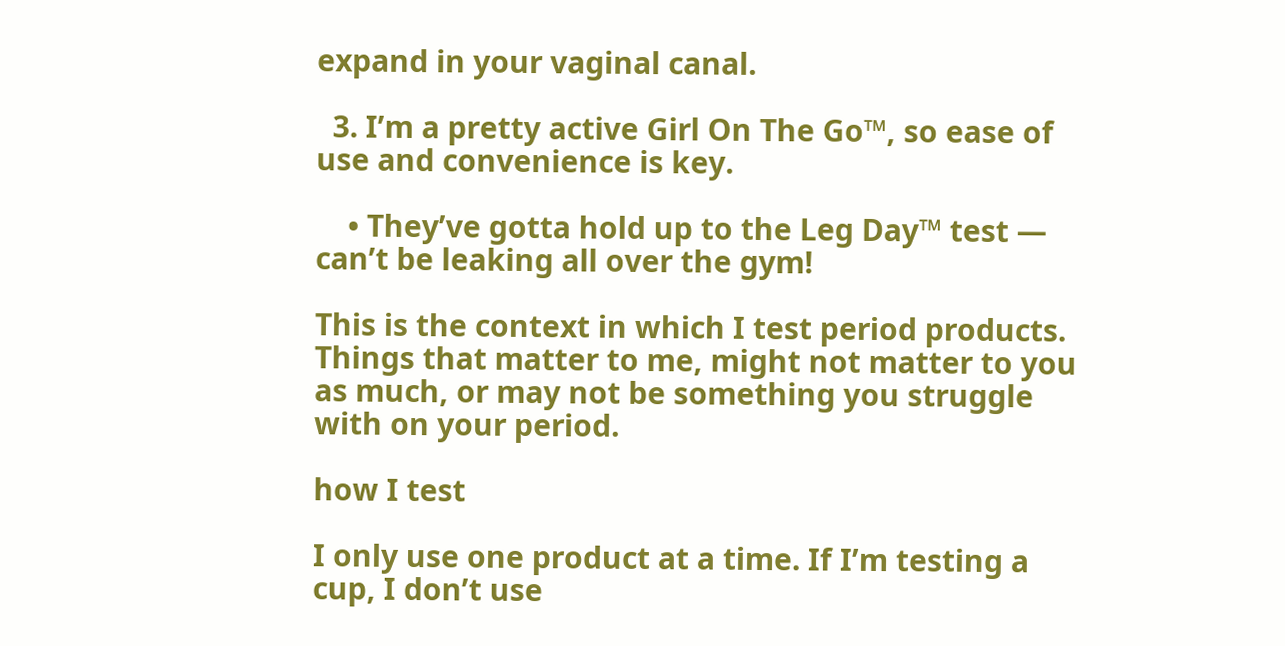expand in your vaginal canal.

  3. I’m a pretty active Girl On The Go™, so ease of use and convenience is key.

    • They’ve gotta hold up to the Leg Day™ test — can’t be leaking all over the gym!

This is the context in which I test period products. Things that matter to me, might not matter to you as much, or may not be something you struggle with on your period.

how I test

I only use one product at a time. If I’m testing a cup, I don’t use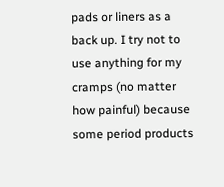pads or liners as a back up. I try not to use anything for my cramps (no matter how painful) because some period products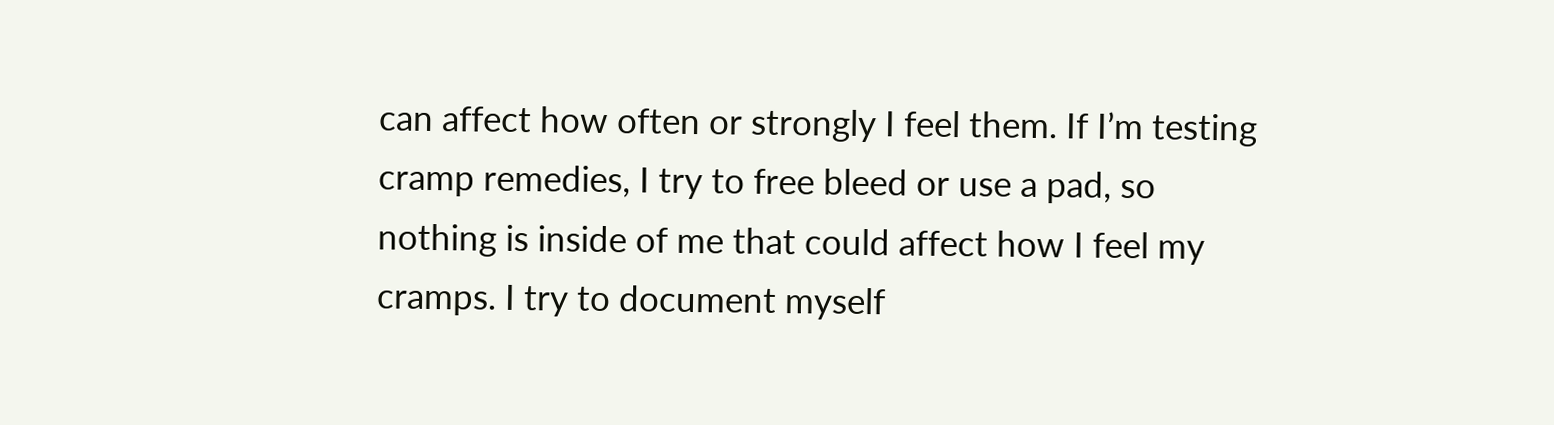can affect how often or strongly I feel them. If I’m testing cramp remedies, I try to free bleed or use a pad, so nothing is inside of me that could affect how I feel my cramps. I try to document myself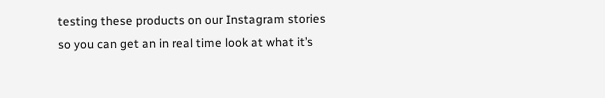testing these products on our Instagram stories so you can get an in real time look at what it’s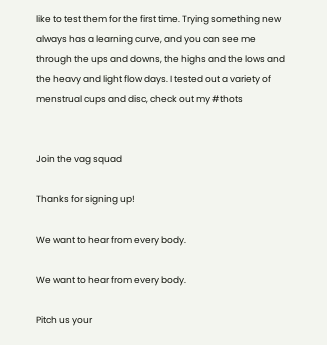like to test them for the first time. Trying something new always has a learning curve, and you can see me through the ups and downs, the highs and the lows and the heavy and light flow days. I tested out a variety of menstrual cups and disc, check out my #thots


Join the vag squad

Thanks for signing up!

We want to hear from every body.

We want to hear from every body.

Pitch us your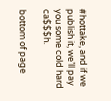#hottake, and if we publish it, we’ll pay you some cold hard ca$$$h.

bottom of page